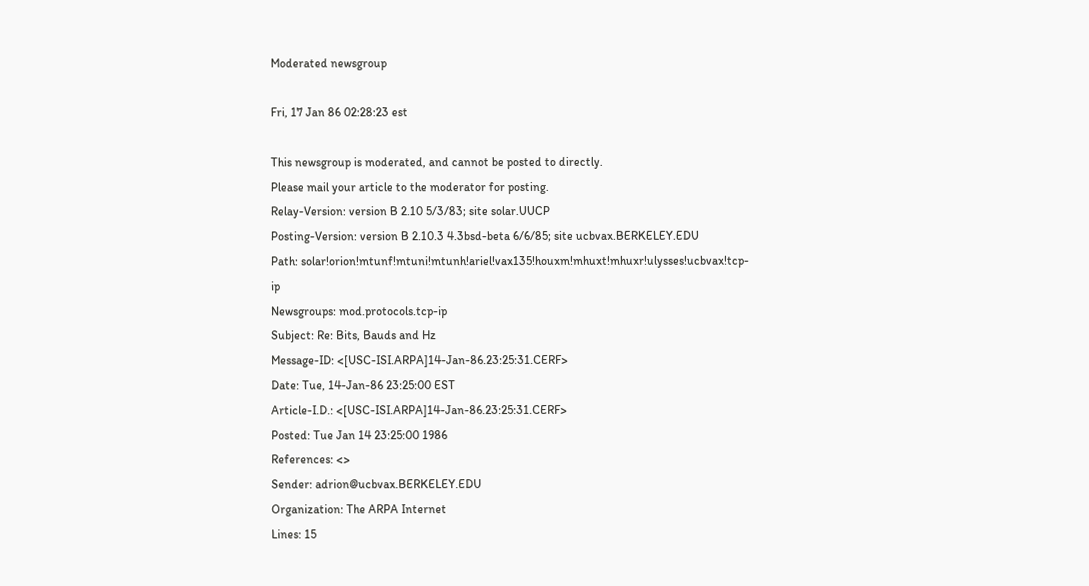Moderated newsgroup

Fri, 17 Jan 86 02:28:23 est

This newsgroup is moderated, and cannot be posted to directly.
Please mail your article to the moderator for posting.
Relay-Version: version B 2.10 5/3/83; site solar.UUCP
Posting-Version: version B 2.10.3 4.3bsd-beta 6/6/85; site ucbvax.BERKELEY.EDU
Path: solar!orion!mtunf!mtuni!mtunh!ariel!vax135!houxm!mhuxt!mhuxr!ulysses!ucbvax!tcp-ip
Newsgroups: mod.protocols.tcp-ip
Subject: Re: Bits, Bauds and Hz
Message-ID: <[USC-ISI.ARPA]14-Jan-86.23:25:31.CERF>
Date: Tue, 14-Jan-86 23:25:00 EST
Article-I.D.: <[USC-ISI.ARPA]14-Jan-86.23:25:31.CERF>
Posted: Tue Jan 14 23:25:00 1986
References: <>
Sender: adrion@ucbvax.BERKELEY.EDU
Organization: The ARPA Internet
Lines: 15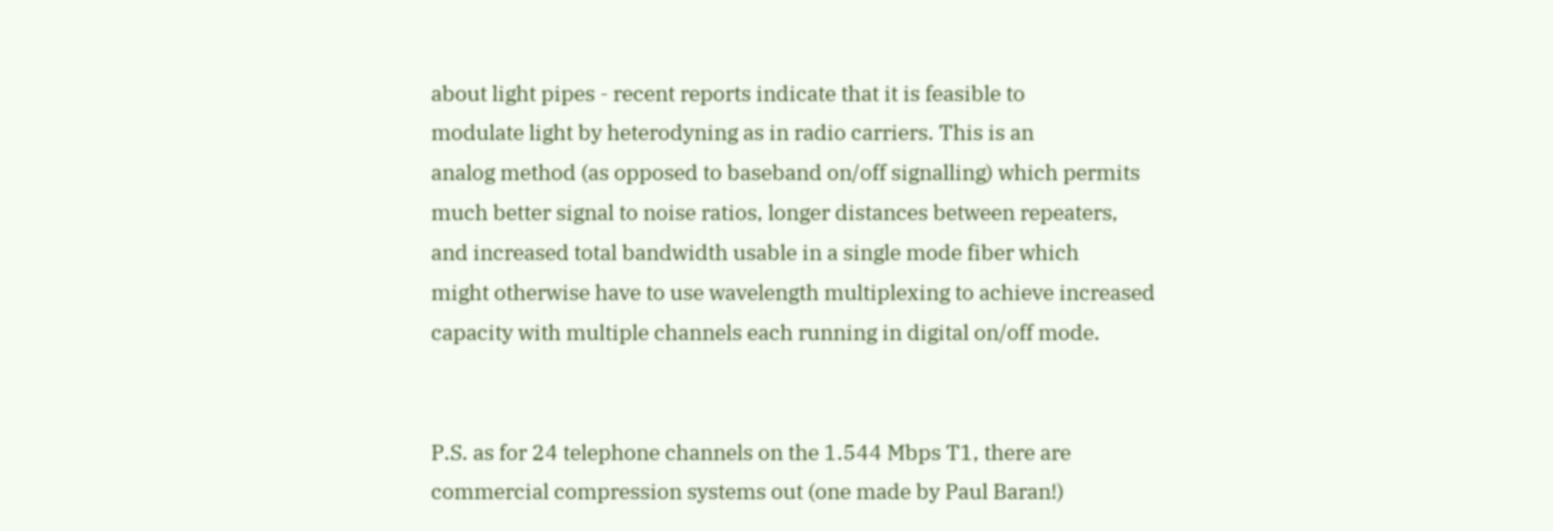about light pipes - recent reports indicate that it is feasible to
modulate light by heterodyning as in radio carriers. This is an
analog method (as opposed to baseband on/off signalling) which permits
much better signal to noise ratios, longer distances between repeaters,
and increased total bandwidth usable in a single mode fiber which
might otherwise have to use wavelength multiplexing to achieve increased
capacity with multiple channels each running in digital on/off mode.


P.S. as for 24 telephone channels on the 1.544 Mbps T1, there are
commercial compression systems out (one made by Paul Baran!)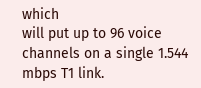which
will put up to 96 voice channels on a single 1.544 mbps T1 link.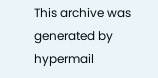This archive was generated by hypermail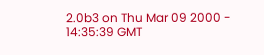2.0b3 on Thu Mar 09 2000 - 14:35:39 GMT